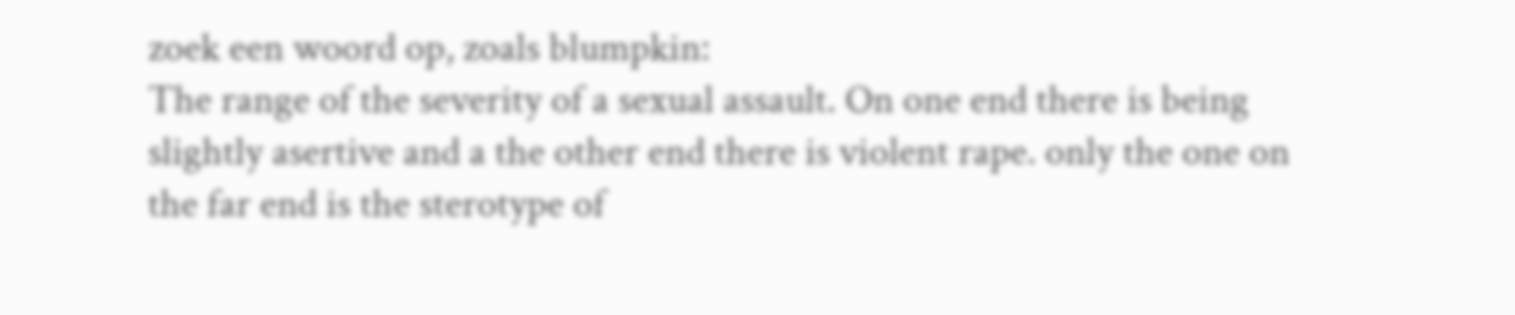zoek een woord op, zoals blumpkin:
The range of the severity of a sexual assault. On one end there is being slightly asertive and a the other end there is violent rape. only the one on the far end is the sterotype of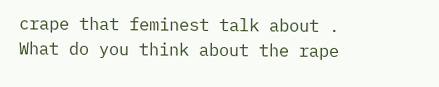crape that feminest talk about .
What do you think about the rape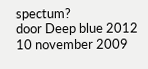spectum?
door Deep blue 2012 10 november 2009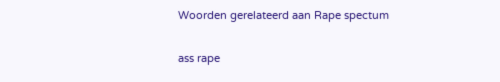Woorden gerelateerd aan Rape spectum

ass rape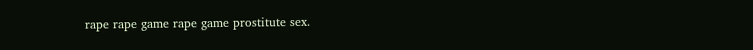rape rape game rape game prostitute sex.